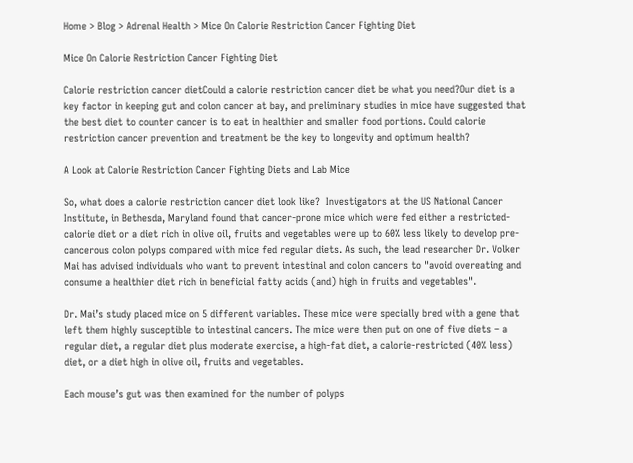Home > Blog > Adrenal Health > Mice On Calorie Restriction Cancer Fighting Diet

Mice On Calorie Restriction Cancer Fighting Diet

Calorie restriction cancer dietCould a calorie restriction cancer diet be what you need?Our diet is a key factor in keeping gut and colon cancer at bay, and preliminary studies in mice have suggested that the best diet to counter cancer is to eat in healthier and smaller food portions. Could calorie restriction cancer prevention and treatment be the key to longevity and optimum health?

A Look at Calorie Restriction Cancer Fighting Diets and Lab Mice

So, what does a calorie restriction cancer diet look like?  Investigators at the US National Cancer Institute, in Bethesda, Maryland found that cancer-prone mice which were fed either a restricted-calorie diet or a diet rich in olive oil, fruits and vegetables were up to 60% less likely to develop pre-cancerous colon polyps compared with mice fed regular diets. As such, the lead researcher Dr. Volker Mai has advised individuals who want to prevent intestinal and colon cancers to "avoid overeating and consume a healthier diet rich in beneficial fatty acids (and) high in fruits and vegetables".

Dr. Mai’s study placed mice on 5 different variables. These mice were specially bred with a gene that left them highly susceptible to intestinal cancers. The mice were then put on one of five diets – a regular diet, a regular diet plus moderate exercise, a high-fat diet, a calorie-restricted (40% less) diet, or a diet high in olive oil, fruits and vegetables.

Each mouse’s gut was then examined for the number of polyps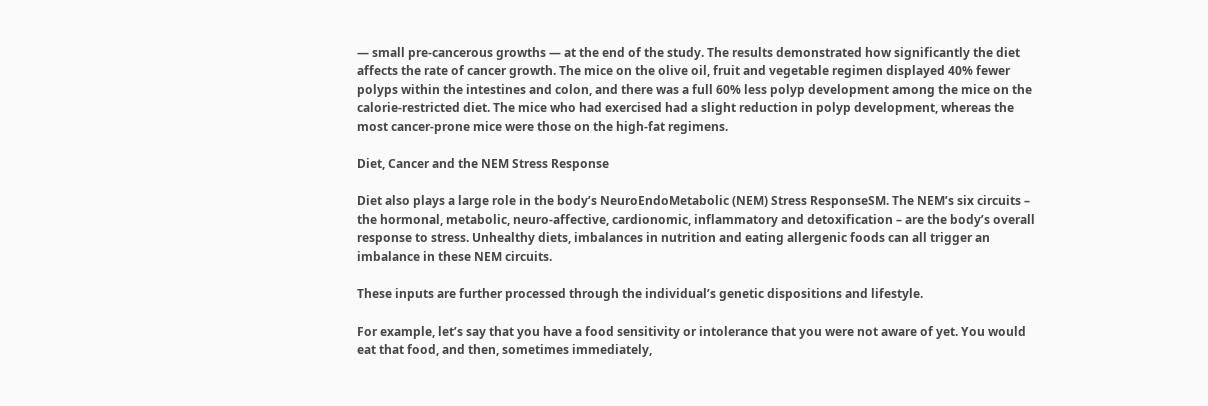— small pre-cancerous growths — at the end of the study. The results demonstrated how significantly the diet affects the rate of cancer growth. The mice on the olive oil, fruit and vegetable regimen displayed 40% fewer polyps within the intestines and colon, and there was a full 60% less polyp development among the mice on the calorie-restricted diet. The mice who had exercised had a slight reduction in polyp development, whereas the most cancer-prone mice were those on the high-fat regimens.

Diet, Cancer and the NEM Stress Response

Diet also plays a large role in the body’s NeuroEndoMetabolic (NEM) Stress ResponseSM. The NEM’s six circuits – the hormonal, metabolic, neuro-affective, cardionomic, inflammatory and detoxification – are the body’s overall response to stress. Unhealthy diets, imbalances in nutrition and eating allergenic foods can all trigger an imbalance in these NEM circuits.

These inputs are further processed through the individual’s genetic dispositions and lifestyle.

For example, let’s say that you have a food sensitivity or intolerance that you were not aware of yet. You would eat that food, and then, sometimes immediately,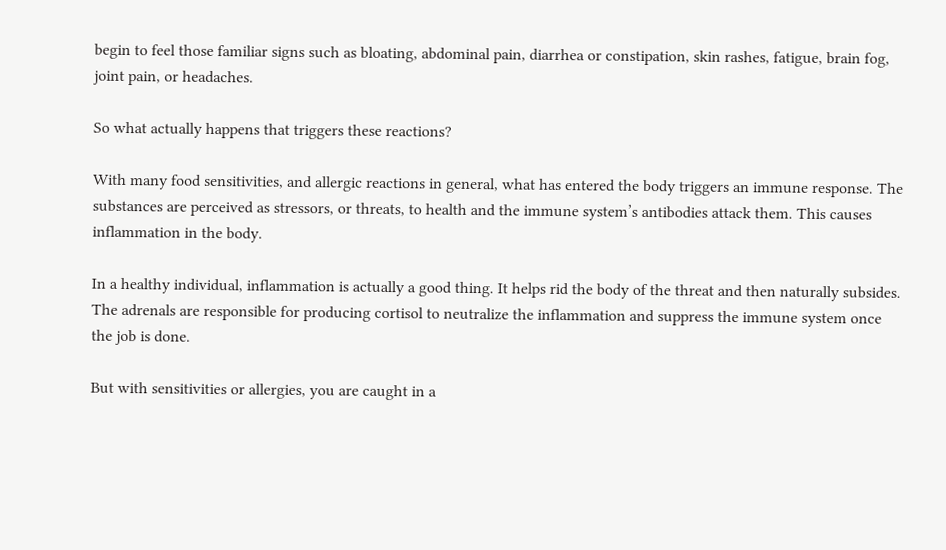begin to feel those familiar signs such as bloating, abdominal pain, diarrhea or constipation, skin rashes, fatigue, brain fog, joint pain, or headaches.

So what actually happens that triggers these reactions?

With many food sensitivities, and allergic reactions in general, what has entered the body triggers an immune response. The substances are perceived as stressors, or threats, to health and the immune system’s antibodies attack them. This causes inflammation in the body.

In a healthy individual, inflammation is actually a good thing. It helps rid the body of the threat and then naturally subsides. The adrenals are responsible for producing cortisol to neutralize the inflammation and suppress the immune system once the job is done.

But with sensitivities or allergies, you are caught in a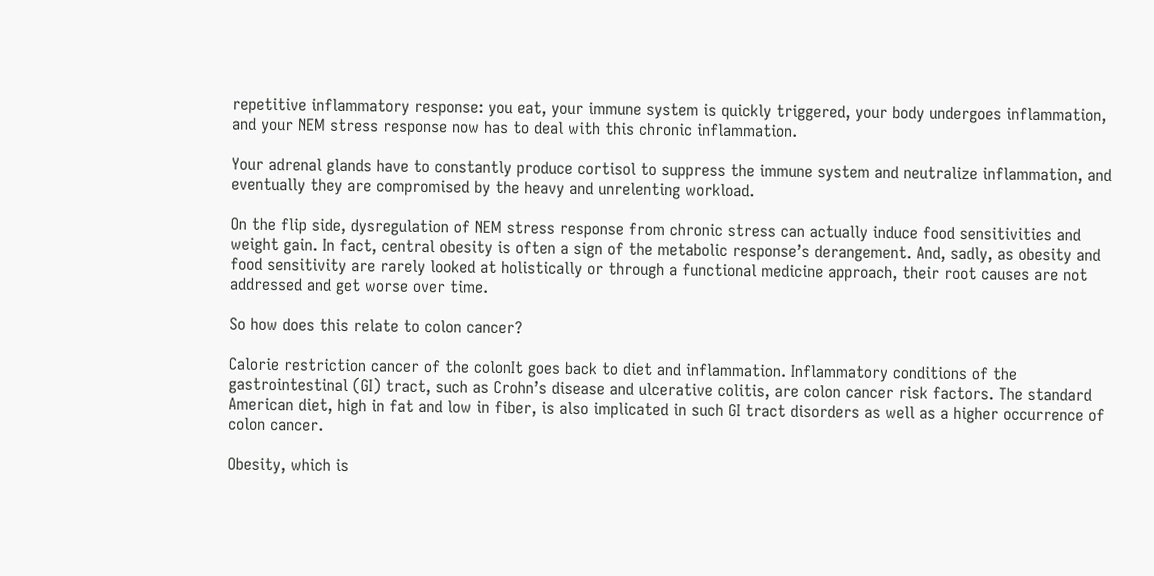repetitive inflammatory response: you eat, your immune system is quickly triggered, your body undergoes inflammation, and your NEM stress response now has to deal with this chronic inflammation.

Your adrenal glands have to constantly produce cortisol to suppress the immune system and neutralize inflammation, and eventually they are compromised by the heavy and unrelenting workload.

On the flip side, dysregulation of NEM stress response from chronic stress can actually induce food sensitivities and weight gain. In fact, central obesity is often a sign of the metabolic response’s derangement. And, sadly, as obesity and food sensitivity are rarely looked at holistically or through a functional medicine approach, their root causes are not addressed and get worse over time.

So how does this relate to colon cancer?

Calorie restriction cancer of the colonIt goes back to diet and inflammation. Inflammatory conditions of the gastrointestinal (GI) tract, such as Crohn’s disease and ulcerative colitis, are colon cancer risk factors. The standard American diet, high in fat and low in fiber, is also implicated in such GI tract disorders as well as a higher occurrence of colon cancer.

Obesity, which is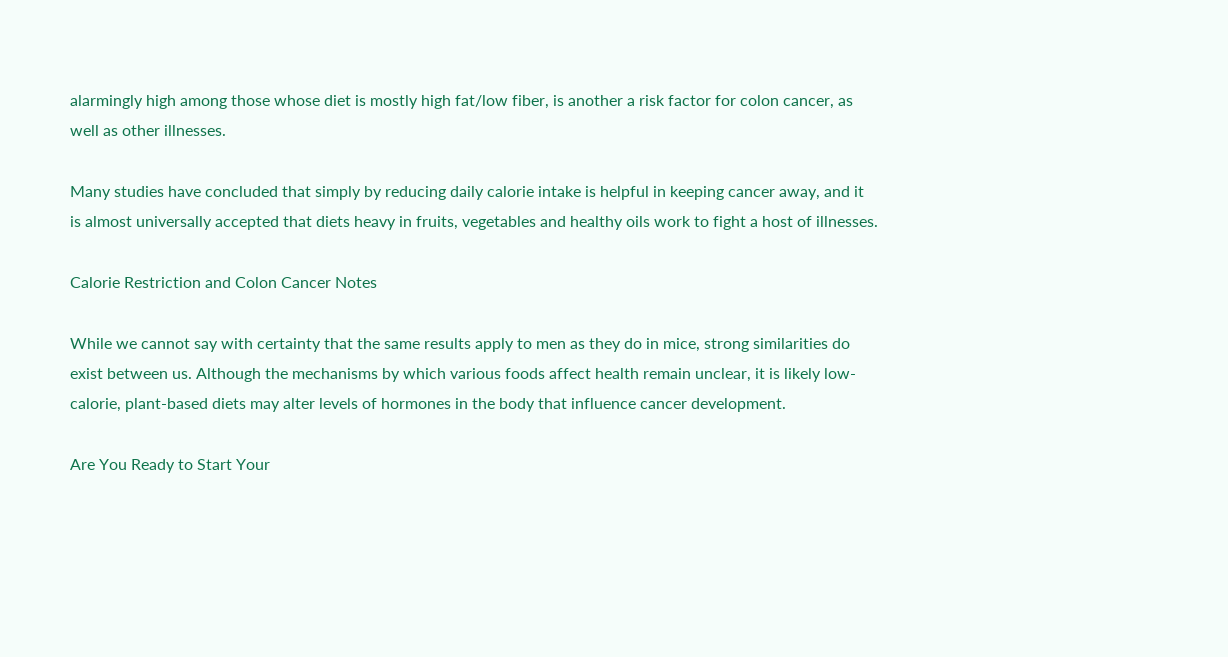alarmingly high among those whose diet is mostly high fat/low fiber, is another a risk factor for colon cancer, as well as other illnesses.

Many studies have concluded that simply by reducing daily calorie intake is helpful in keeping cancer away, and it is almost universally accepted that diets heavy in fruits, vegetables and healthy oils work to fight a host of illnesses.

Calorie Restriction and Colon Cancer Notes

While we cannot say with certainty that the same results apply to men as they do in mice, strong similarities do exist between us. Although the mechanisms by which various foods affect health remain unclear, it is likely low-calorie, plant-based diets may alter levels of hormones in the body that influence cancer development.

Are You Ready to Start Your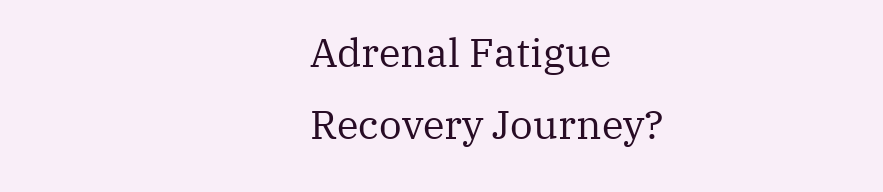Adrenal Fatigue Recovery Journey?